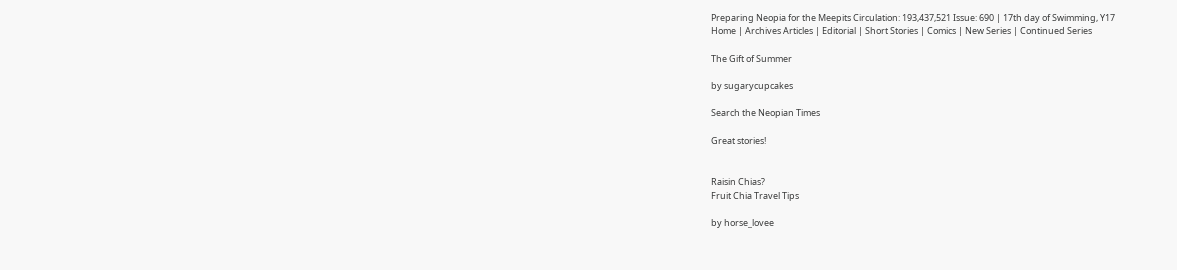Preparing Neopia for the Meepits Circulation: 193,437,521 Issue: 690 | 17th day of Swimming, Y17
Home | Archives Articles | Editorial | Short Stories | Comics | New Series | Continued Series

The Gift of Summer

by sugarycupcakes

Search the Neopian Times

Great stories!


Raisin Chias?
Fruit Chia Travel Tips

by horse_lovee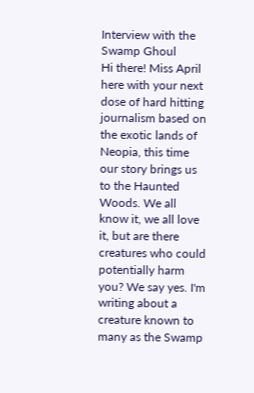Interview with the Swamp Ghoul
Hi there! Miss April here with your next dose of hard hitting journalism based on the exotic lands of Neopia, this time our story brings us to the Haunted Woods. We all know it, we all love it, but are there creatures who could potentially harm you? We say yes. I'm writing about a creature known to many as the Swamp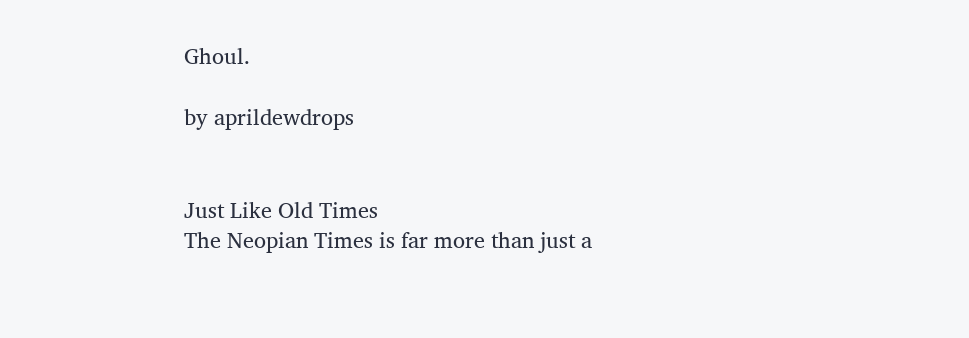Ghoul.

by aprildewdrops


Just Like Old Times
The Neopian Times is far more than just a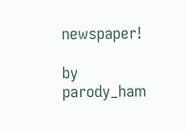newspaper!

by parody_ham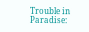Trouble in Paradise: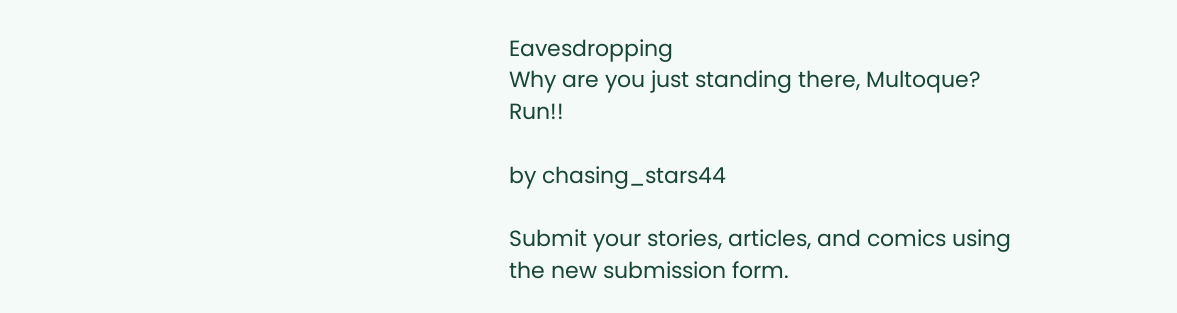Eavesdropping
Why are you just standing there, Multoque? Run!!

by chasing_stars44

Submit your stories, articles, and comics using the new submission form.